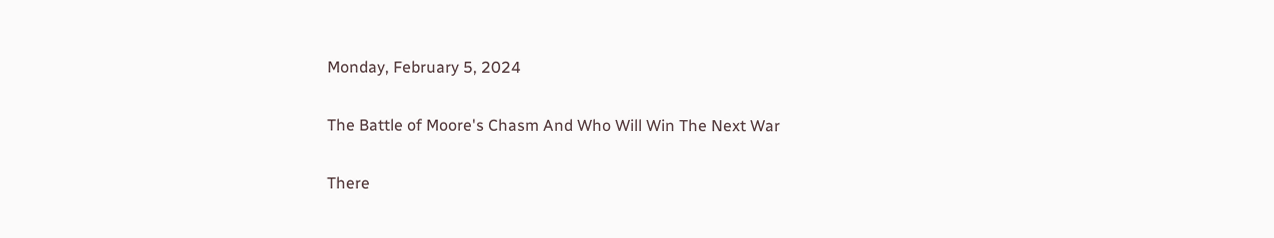Monday, February 5, 2024

The Battle of Moore's Chasm And Who Will Win The Next War

There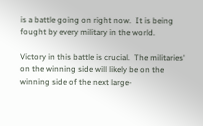is a battle going on right now.  It is being fought by every military in the world.

Victory in this battle is crucial.  The militaries' on the winning side will likely be on the winning side of the next large-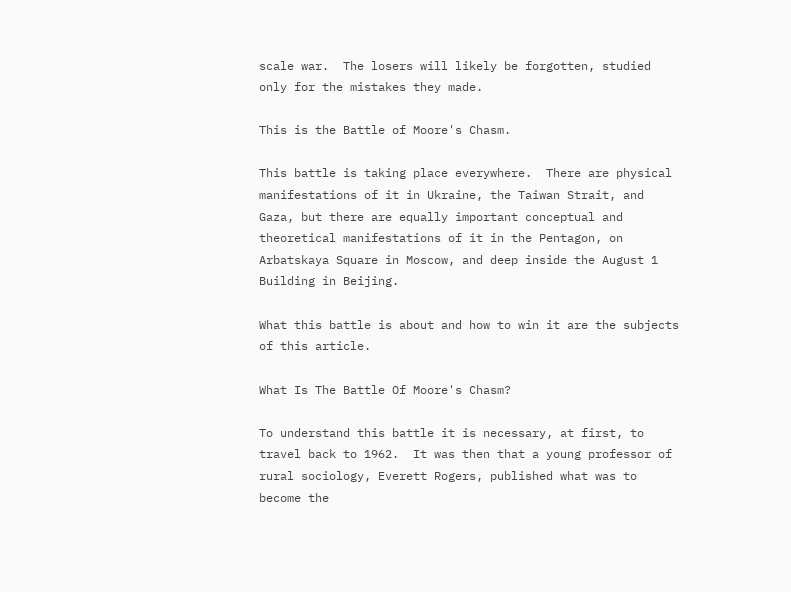scale war.  The losers will likely be forgotten, studied only for the mistakes they made.

This is the Battle of Moore's Chasm.

This battle is taking place everywhere.  There are physical manifestations of it in Ukraine, the Taiwan Strait, and Gaza, but there are equally important conceptual and theoretical manifestations of it in the Pentagon, on Arbatskaya Square in Moscow, and deep inside the August 1 Building in Beijing.

What this battle is about and how to win it are the subjects of this article.

What Is The Battle Of Moore's Chasm?

To understand this battle it is necessary, at first, to travel back to 1962.  It was then that a young professor of rural sociology, Everett Rogers, published what was to become the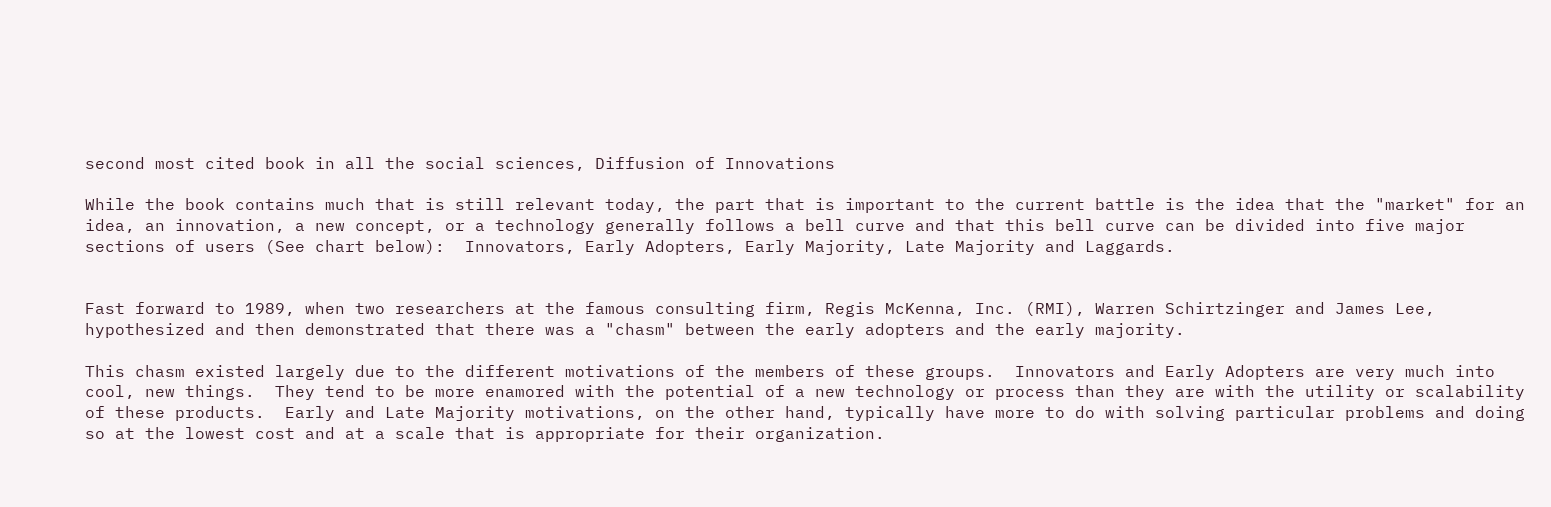second most cited book in all the social sciences, Diffusion of Innovations

While the book contains much that is still relevant today, the part that is important to the current battle is the idea that the "market" for an idea, an innovation, a new concept, or a technology generally follows a bell curve and that this bell curve can be divided into five major sections of users (See chart below):  Innovators, Early Adopters, Early Majority, Late Majority and Laggards.


Fast forward to 1989, when two researchers at the famous consulting firm, Regis McKenna, Inc. (RMI), Warren Schirtzinger and James Lee, hypothesized and then demonstrated that there was a "chasm" between the early adopters and the early majority.

This chasm existed largely due to the different motivations of the members of these groups.  Innovators and Early Adopters are very much into cool, new things.  They tend to be more enamored with the potential of a new technology or process than they are with the utility or scalability of these products.  Early and Late Majority motivations, on the other hand, typically have more to do with solving particular problems and doing so at the lowest cost and at a scale that is appropriate for their organization.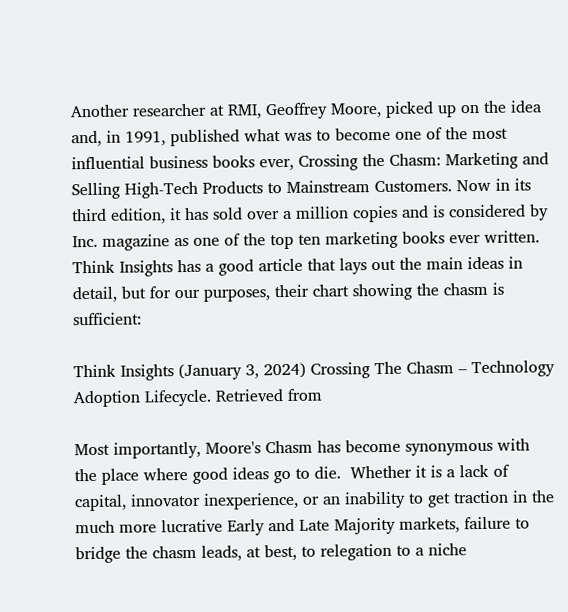Another researcher at RMI, Geoffrey Moore, picked up on the idea and, in 1991, published what was to become one of the most influential business books ever, Crossing the Chasm: Marketing and Selling High-Tech Products to Mainstream Customers. Now in its third edition, it has sold over a million copies and is considered by Inc. magazine as one of the top ten marketing books ever written. Think Insights has a good article that lays out the main ideas in detail, but for our purposes, their chart showing the chasm is sufficient:

Think Insights (January 3, 2024) Crossing The Chasm – Technology Adoption Lifecycle. Retrieved from

Most importantly, Moore's Chasm has become synonymous with the place where good ideas go to die.  Whether it is a lack of capital, innovator inexperience, or an inability to get traction in the much more lucrative Early and Late Majority markets, failure to bridge the chasm leads, at best, to relegation to a niche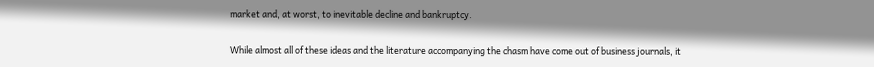market and, at worst, to inevitable decline and bankruptcy.

While almost all of these ideas and the literature accompanying the chasm have come out of business journals, it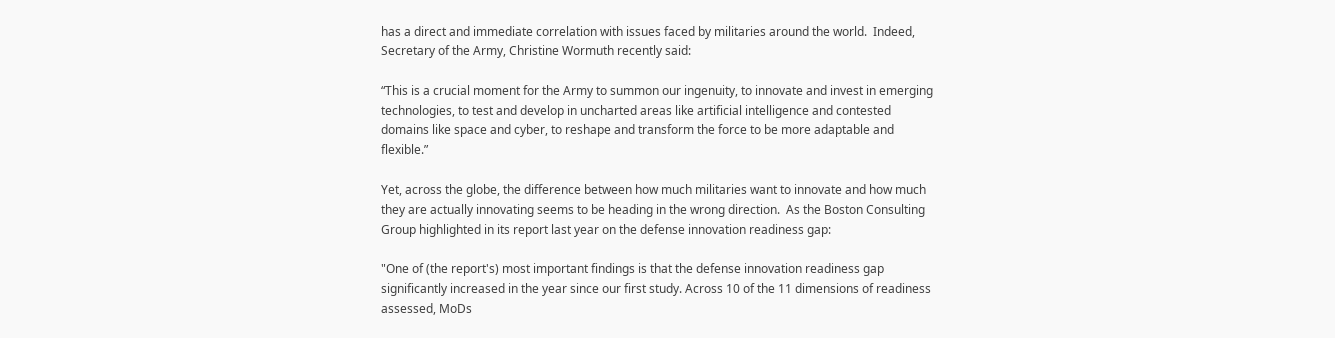has a direct and immediate correlation with issues faced by militaries around the world.  Indeed, Secretary of the Army, Christine Wormuth recently said:

“This is a crucial moment for the Army to summon our ingenuity, to innovate and invest in emerging technologies, to test and develop in uncharted areas like artificial intelligence and contested domains like space and cyber, to reshape and transform the force to be more adaptable and flexible.”

Yet, across the globe, the difference between how much militaries want to innovate and how much they are actually innovating seems to be heading in the wrong direction.  As the Boston Consulting Group highlighted in its report last year on the defense innovation readiness gap:

"One of (the report's) most important findings is that the defense innovation readiness gap significantly increased in the year since our first study. Across 10 of the 11 dimensions of readiness assessed, MoDs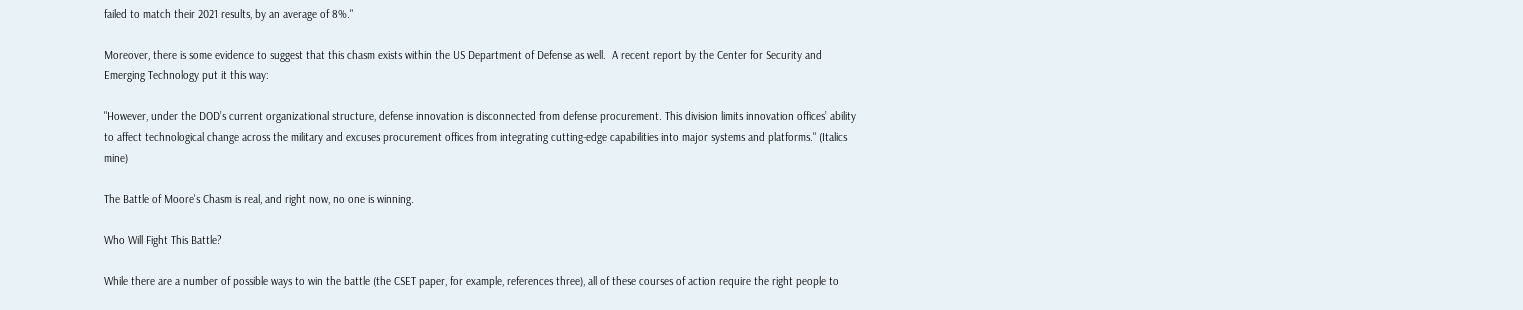failed to match their 2021 results, by an average of 8%."

Moreover, there is some evidence to suggest that this chasm exists within the US Department of Defense as well.  A recent report by the Center for Security and Emerging Technology put it this way:

"However, under the DOD’s current organizational structure, defense innovation is disconnected from defense procurement. This division limits innovation offices’ ability to affect technological change across the military and excuses procurement offices from integrating cutting-edge capabilities into major systems and platforms." (Italics mine)

The Battle of Moore's Chasm is real, and right now, no one is winning.

Who Will Fight This Battle?

While there are a number of possible ways to win the battle (the CSET paper, for example, references three), all of these courses of action require the right people to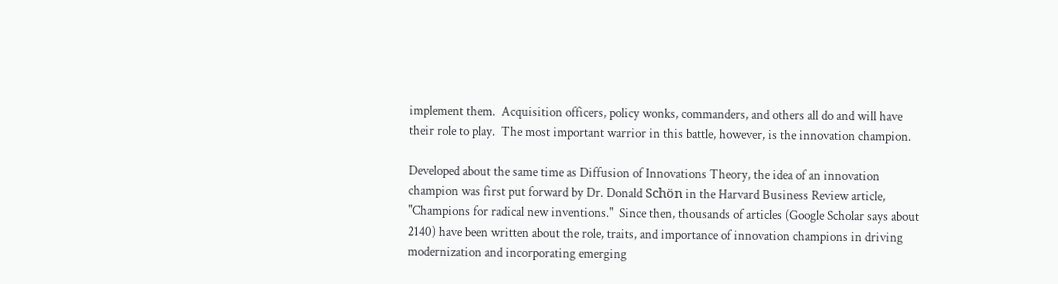implement them.  Acquisition officers, policy wonks, commanders, and others all do and will have their role to play.  The most important warrior in this battle, however, is the innovation champion.

Developed about the same time as Diffusion of Innovations Theory, the idea of an innovation champion was first put forward by Dr. Donald Schön in the Harvard Business Review article, "Champions for radical new inventions."  Since then, thousands of articles (Google Scholar says about 2140) have been written about the role, traits, and importance of innovation champions in driving modernization and incorporating emerging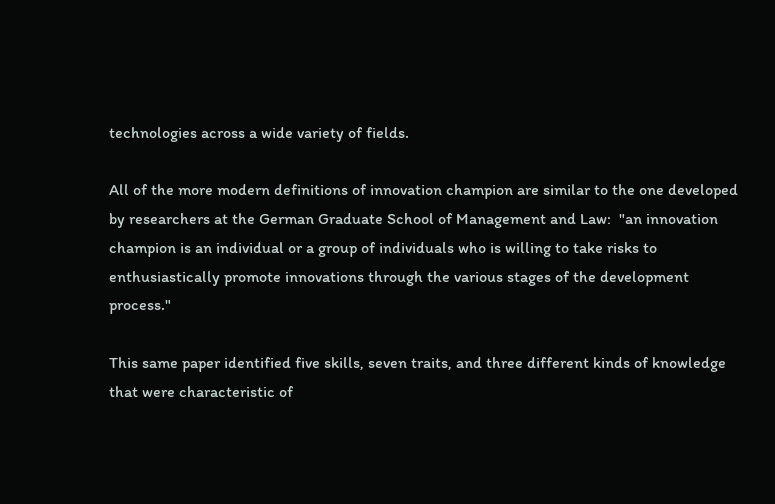technologies across a wide variety of fields.

All of the more modern definitions of innovation champion are similar to the one developed by researchers at the German Graduate School of Management and Law:  "an innovation champion is an individual or a group of individuals who is willing to take risks to enthusiastically promote innovations through the various stages of the development process."

This same paper identified five skills, seven traits, and three different kinds of knowledge that were characteristic of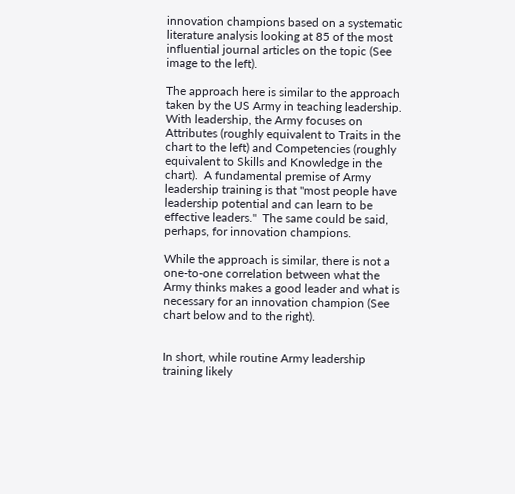innovation champions based on a systematic literature analysis looking at 85 of the most influential journal articles on the topic (See image to the left).

The approach here is similar to the approach taken by the US Army in teaching leadership.  With leadership, the Army focuses on Attributes (roughly equivalent to Traits in the chart to the left) and Competencies (roughly equivalent to Skills and Knowledge in the chart).  A fundamental premise of Army leadership training is that "most people have leadership potential and can learn to be effective leaders."  The same could be said, perhaps, for innovation champions.

While the approach is similar, there is not a one-to-one correlation between what the Army thinks makes a good leader and what is necessary for an innovation champion (See chart below and to the right).


In short, while routine Army leadership training likely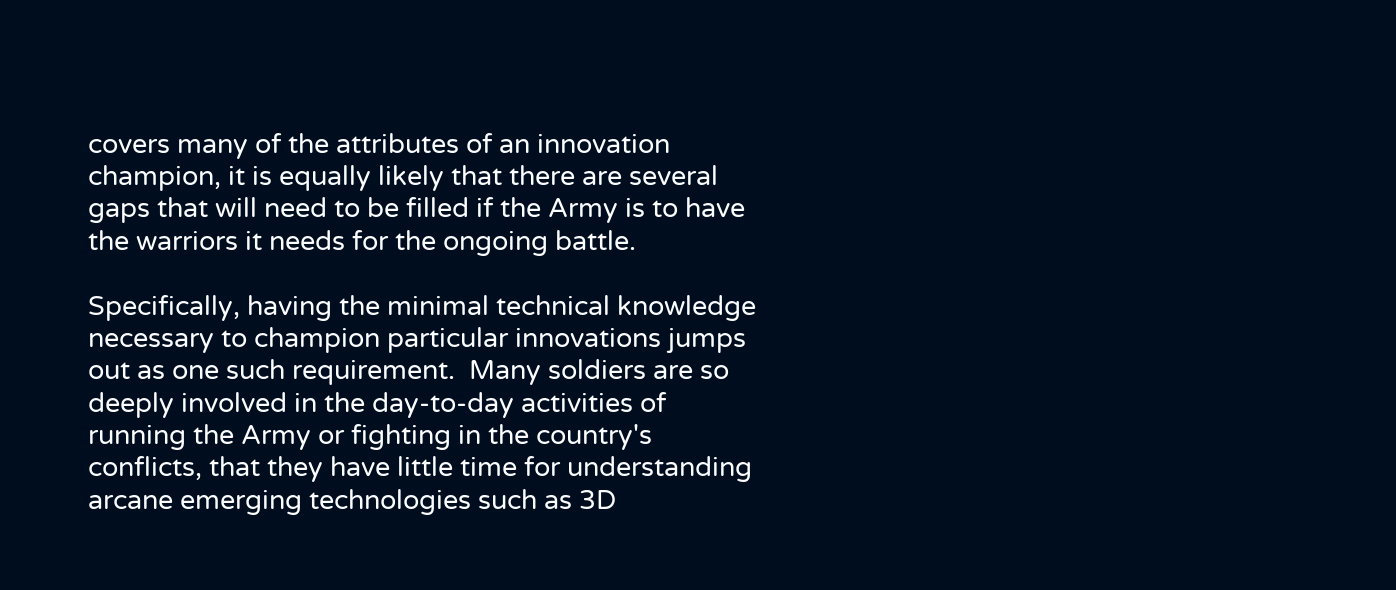covers many of the attributes of an innovation champion, it is equally likely that there are several gaps that will need to be filled if the Army is to have the warriors it needs for the ongoing battle.

Specifically, having the minimal technical knowledge necessary to champion particular innovations jumps out as one such requirement.  Many soldiers are so deeply involved in the day-to-day activities of running the Army or fighting in the country's conflicts, that they have little time for understanding arcane emerging technologies such as 3D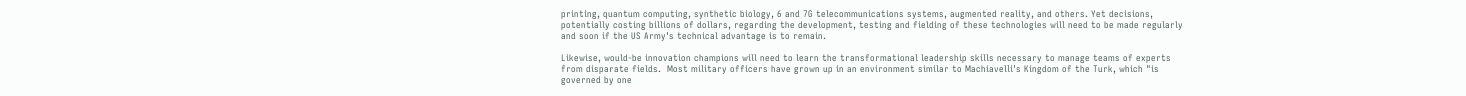printing, quantum computing, synthetic biology, 6 and 7G telecommunications systems, augmented reality, and others. Yet decisions, potentially costing billions of dollars, regarding the development, testing and fielding of these technologies will need to be made regularly and soon if the US Army's technical advantage is to remain.

Likewise, would-be innovation champions will need to learn the transformational leadership skills necessary to manage teams of experts from disparate fields.  Most military officers have grown up in an environment similar to Machiavelli's Kingdom of the Turk, which "is governed by one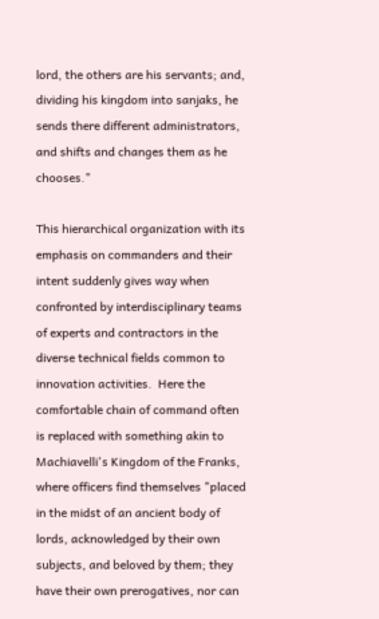lord, the others are his servants; and, dividing his kingdom into sanjaks, he sends there different administrators, and shifts and changes them as he chooses."

This hierarchical organization with its emphasis on commanders and their intent suddenly gives way when confronted by interdisciplinary teams of experts and contractors in the diverse technical fields common to innovation activities.  Here the comfortable chain of command often is replaced with something akin to Machiavelli's Kingdom of the Franks, where officers find themselves "placed in the midst of an ancient body of lords, acknowledged by their own subjects, and beloved by them; they have their own prerogatives, nor can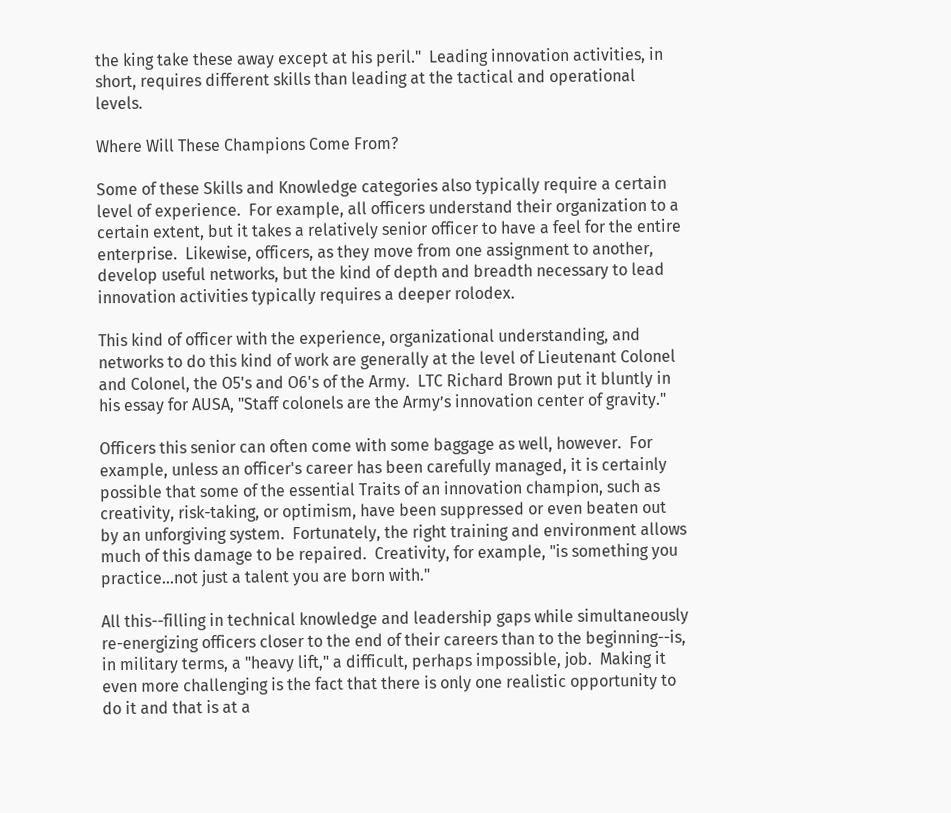the king take these away except at his peril."  Leading innovation activities, in short, requires different skills than leading at the tactical and operational levels.

Where Will These Champions Come From?

Some of these Skills and Knowledge categories also typically require a certain level of experience.  For example, all officers understand their organization to a certain extent, but it takes a relatively senior officer to have a feel for the entire enterprise.  Likewise, officers, as they move from one assignment to another, develop useful networks, but the kind of depth and breadth necessary to lead innovation activities typically requires a deeper rolodex.

This kind of officer with the experience, organizational understanding, and networks to do this kind of work are generally at the level of Lieutenant Colonel and Colonel, the O5's and O6's of the Army.  LTC Richard Brown put it bluntly in his essay for AUSA, "Staff colonels are the Army’s innovation center of gravity."

Officers this senior can often come with some baggage as well, however.  For example, unless an officer's career has been carefully managed, it is certainly possible that some of the essential Traits of an innovation champion, such as creativity, risk-taking, or optimism, have been suppressed or even beaten out by an unforgiving system.  Fortunately, the right training and environment allows much of this damage to be repaired.  Creativity, for example, "is something you practice...not just a talent you are born with."

All this--filling in technical knowledge and leadership gaps while simultaneously re-energizing officers closer to the end of their careers than to the beginning--is, in military terms, a "heavy lift," a difficult, perhaps impossible, job.  Making it even more challenging is the fact that there is only one realistic opportunity to do it and that is at a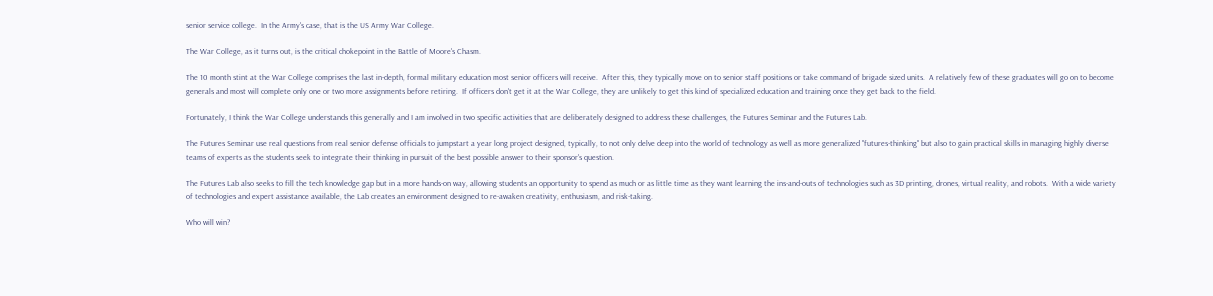senior service college.  In the Army's case, that is the US Army War College.

The War College, as it turns out, is the critical chokepoint in the Battle of Moore's Chasm.

The 10 month stint at the War College comprises the last in-depth, formal military education most senior officers will receive.  After this, they typically move on to senior staff positions or take command of brigade sized units.  A relatively few of these graduates will go on to become generals and most will complete only one or two more assignments before retiring.  If officers don't get it at the War College, they are unlikely to get this kind of specialized education and training once they get back to the field.

Fortunately, I think the War College understands this generally and I am involved in two specific activities that are deliberately designed to address these challenges, the Futures Seminar and the Futures Lab.

The Futures Seminar use real questions from real senior defense officials to jumpstart a year long project designed, typically, to not only delve deep into the world of technology as well as more generalized "futures-thinking" but also to gain practical skills in managing highly diverse teams of experts as the students seek to integrate their thinking in pursuit of the best possible answer to their sponsor's question.

The Futures Lab also seeks to fill the tech knowledge gap but in a more hands-on way, allowing students an opportunity to spend as much or as little time as they want learning the ins-and-outs of technologies such as 3D printing, drones, virtual reality, and robots.  With a wide variety of technologies and expert assistance available, the Lab creates an environment designed to re-awaken creativity, enthusiasm, and risk-taking.

Who will win?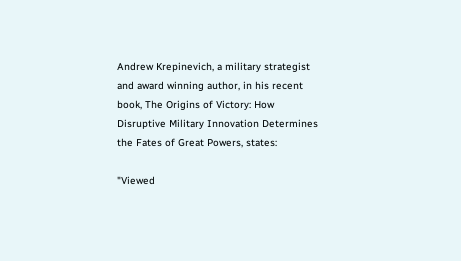Andrew Krepinevich, a military strategist and award winning author, in his recent book, The Origins of Victory: How Disruptive Military Innovation Determines the Fates of Great Powers, states:

"Viewed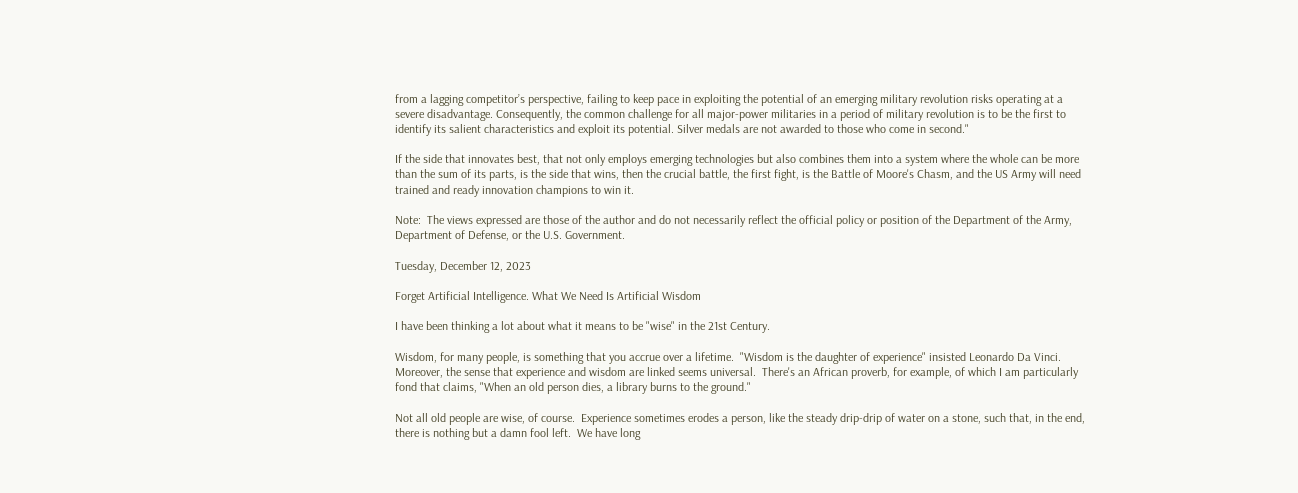from a lagging competitor’s perspective, failing to keep pace in exploiting the potential of an emerging military revolution risks operating at a severe disadvantage. Consequently, the common challenge for all major-power militaries in a period of military revolution is to be the first to identify its salient characteristics and exploit its potential. Silver medals are not awarded to those who come in second."

If the side that innovates best, that not only employs emerging technologies but also combines them into a system where the whole can be more than the sum of its parts, is the side that wins, then the crucial battle, the first fight, is the Battle of Moore's Chasm, and the US Army will need trained and ready innovation champions to win it.

Note:  The views expressed are those of the author and do not necessarily reflect the official policy or position of the Department of the Army, Department of Defense, or the U.S. Government.

Tuesday, December 12, 2023

Forget Artificial Intelligence. What We Need Is Artificial Wisdom

I have been thinking a lot about what it means to be "wise" in the 21st Century.

Wisdom, for many people, is something that you accrue over a lifetime.  "Wisdom is the daughter of experience" insisted Leonardo Da Vinci.  Moreover, the sense that experience and wisdom are linked seems universal.  There's an African proverb, for example, of which I am particularly fond that claims, "When an old person dies, a library burns to the ground."

Not all old people are wise, of course.  Experience sometimes erodes a person, like the steady drip-drip of water on a stone, such that, in the end, there is nothing but a damn fool left.  We have long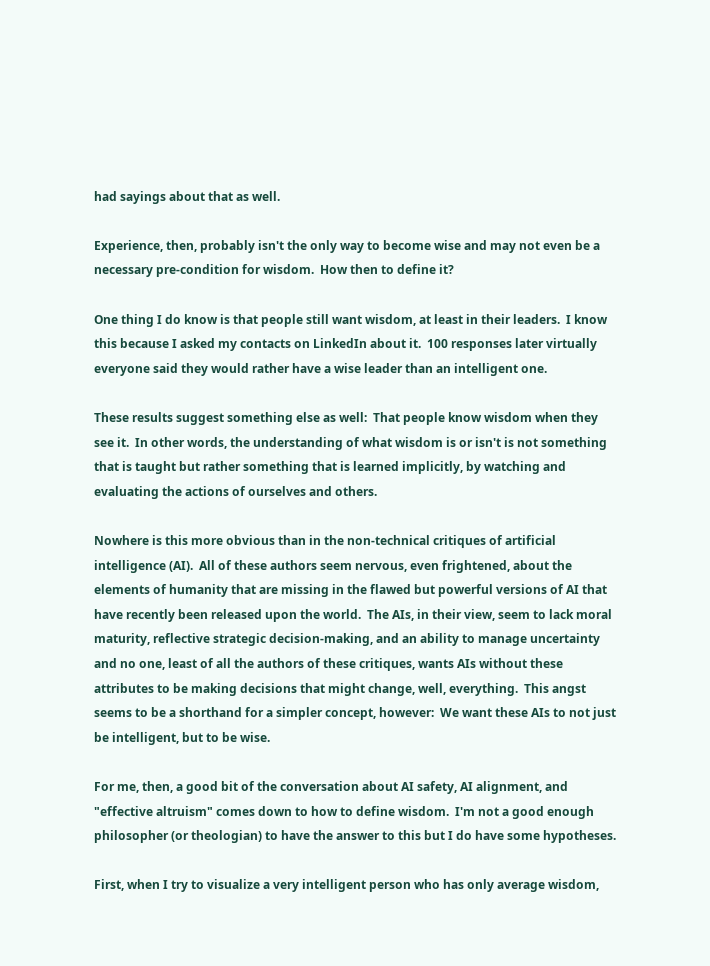had sayings about that as well.

Experience, then, probably isn't the only way to become wise and may not even be a necessary pre-condition for wisdom.  How then to define it?

One thing I do know is that people still want wisdom, at least in their leaders.  I know this because I asked my contacts on LinkedIn about it.  100 responses later virtually everyone said they would rather have a wise leader than an intelligent one.

These results suggest something else as well:  That people know wisdom when they see it.  In other words, the understanding of what wisdom is or isn't is not something that is taught but rather something that is learned implicitly, by watching and evaluating the actions of ourselves and others.

Nowhere is this more obvious than in the non-technical critiques of artificial intelligence (AI).  All of these authors seem nervous, even frightened, about the elements of humanity that are missing in the flawed but powerful versions of AI that have recently been released upon the world.  The AIs, in their view, seem to lack moral maturity, reflective strategic decision-making, and an ability to manage uncertainty and no one, least of all the authors of these critiques, wants AIs without these attributes to be making decisions that might change, well, everything.  This angst seems to be a shorthand for a simpler concept, however:  We want these AIs to not just be intelligent, but to be wise.

For me, then, a good bit of the conversation about AI safety, AI alignment, and "effective altruism" comes down to how to define wisdom.  I'm not a good enough philosopher (or theologian) to have the answer to this but I do have some hypotheses.

First, when I try to visualize a very intelligent person who has only average wisdom,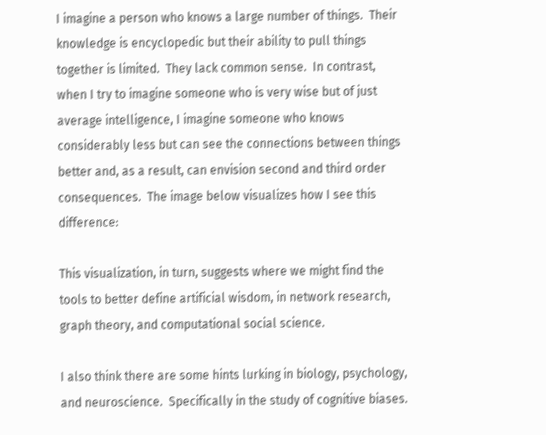I imagine a person who knows a large number of things.  Their knowledge is encyclopedic but their ability to pull things together is limited.  They lack common sense.  In contrast, when I try to imagine someone who is very wise but of just average intelligence, I imagine someone who knows considerably less but can see the connections between things better and, as a result, can envision second and third order consequences.  The image below visualizes how I see this difference:

This visualization, in turn, suggests where we might find the tools to better define artificial wisdom, in network research, graph theory, and computational social science.

I also think there are some hints lurking in biology, psychology, and neuroscience.  Specifically in the study of cognitive biases.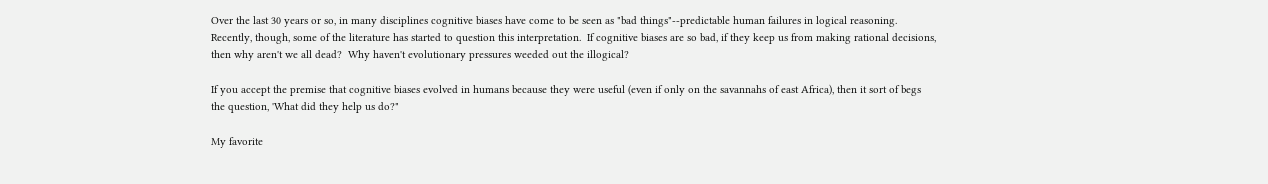Over the last 30 years or so, in many disciplines cognitive biases have come to be seen as "bad things"--predictable human failures in logical reasoning.  Recently, though, some of the literature has started to question this interpretation.  If cognitive biases are so bad, if they keep us from making rational decisions, then why aren't we all dead?  Why haven't evolutionary pressures weeded out the illogical?

If you accept the premise that cognitive biases evolved in humans because they were useful (even if only on the savannahs of east Africa), then it sort of begs the question, 'What did they help us do?"

My favorite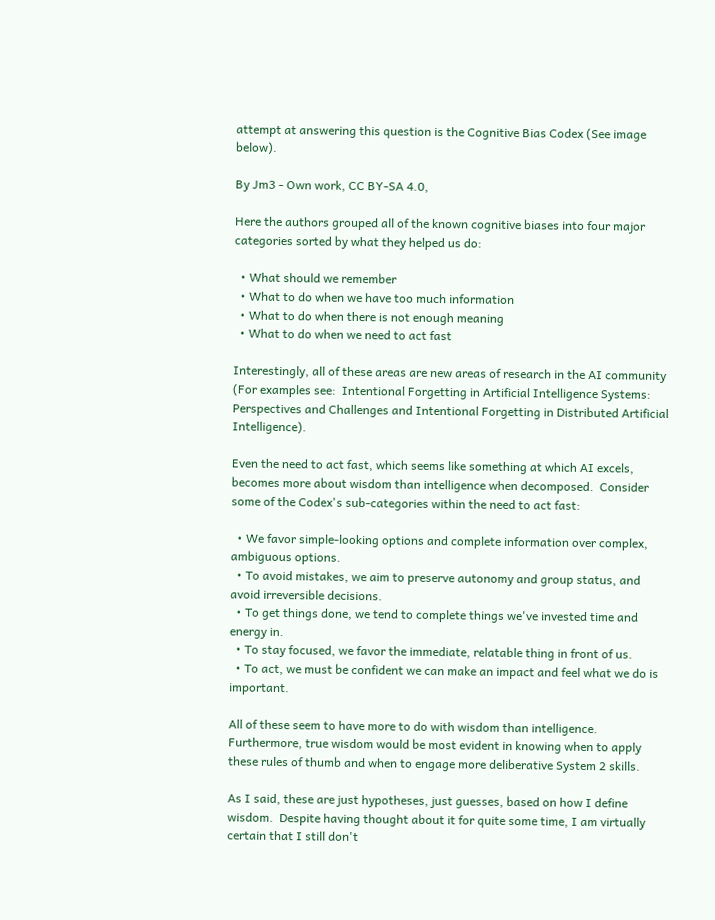attempt at answering this question is the Cognitive Bias Codex (See image below).

By Jm3 - Own work, CC BY-SA 4.0,

Here the authors grouped all of the known cognitive biases into four major categories sorted by what they helped us do:

  • What should we remember
  • What to do when we have too much information
  • What to do when there is not enough meaning
  • What to do when we need to act fast

Interestingly, all of these areas are new areas of research in the AI community (For examples see:  Intentional Forgetting in Artificial Intelligence Systems: Perspectives and Challenges and Intentional Forgetting in Distributed Artificial Intelligence).

Even the need to act fast, which seems like something at which AI excels, becomes more about wisdom than intelligence when decomposed.  Consider some of the Codex's sub-categories within the need to act fast:

  • We favor simple-looking options and complete information over complex, ambiguous options.
  • To avoid mistakes, we aim to preserve autonomy and group status, and avoid irreversible decisions.
  • To get things done, we tend to complete things we've invested time and energy in.
  • To stay focused, we favor the immediate, relatable thing in front of us.
  • To act, we must be confident we can make an impact and feel what we do is important.

All of these seem to have more to do with wisdom than intelligence.  Furthermore, true wisdom would be most evident in knowing when to apply these rules of thumb and when to engage more deliberative System 2 skills.

As I said, these are just hypotheses, just guesses, based on how I define wisdom.  Despite having thought about it for quite some time, I am virtually certain that I still don't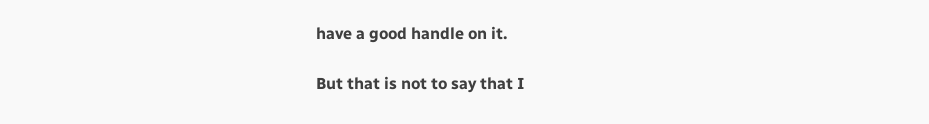have a good handle on it.

But that is not to say that I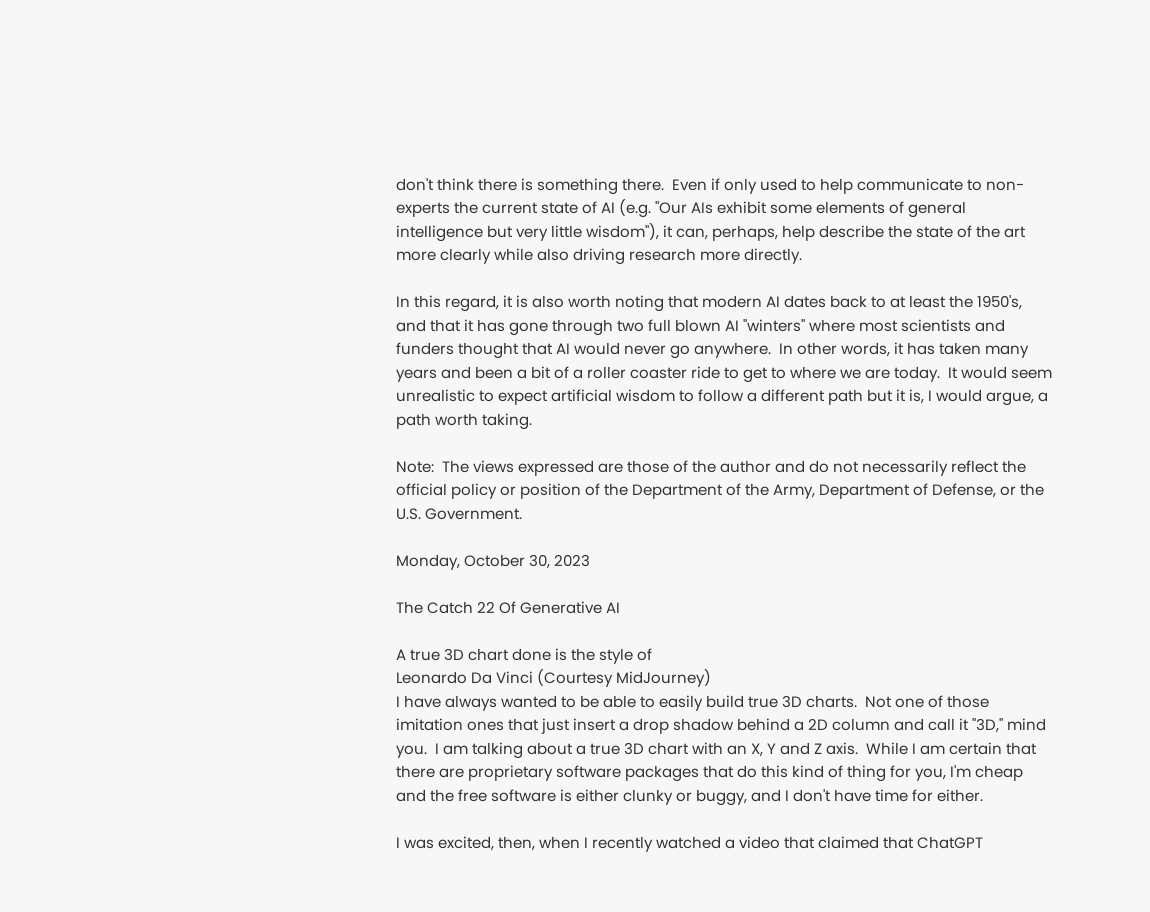don't think there is something there.  Even if only used to help communicate to non-experts the current state of AI (e.g. "Our AIs exhibit some elements of general intelligence but very little wisdom"), it can, perhaps, help describe the state of the art more clearly while also driving research more directly.

In this regard, it is also worth noting that modern AI dates back to at least the 1950's, and that it has gone through two full blown AI "winters" where most scientists and funders thought that AI would never go anywhere.  In other words, it has taken many years and been a bit of a roller coaster ride to get to where we are today.  It would seem unrealistic to expect artificial wisdom to follow a different path but it is, I would argue, a path worth taking.

Note:  The views expressed are those of the author and do not necessarily reflect the official policy or position of the Department of the Army, Department of Defense, or the U.S. Government.

Monday, October 30, 2023

The Catch 22 Of Generative AI

A true 3D chart done is the style of
Leonardo Da Vinci (Courtesy MidJourney)
I have always wanted to be able to easily build true 3D charts.  Not one of those imitation ones that just insert a drop shadow behind a 2D column and call it "3D," mind you.  I am talking about a true 3D chart with an X, Y and Z axis.  While I am certain that there are proprietary software packages that do this kind of thing for you, I'm cheap and the free software is either clunky or buggy, and I don't have time for either.

I was excited, then, when I recently watched a video that claimed that ChatGPT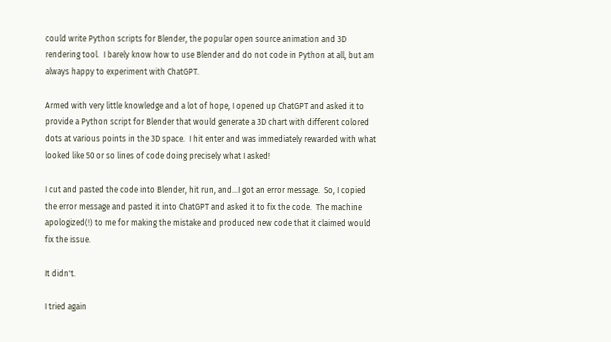could write Python scripts for Blender, the popular open source animation and 3D rendering tool.  I barely know how to use Blender and do not code in Python at all, but am always happy to experiment with ChatGPT.

Armed with very little knowledge and a lot of hope, I opened up ChatGPT and asked it to provide a Python script for Blender that would generate a 3D chart with different colored dots at various points in the 3D space.  I hit enter and was immediately rewarded with what looked like 50 or so lines of code doing precisely what I asked!

I cut and pasted the code into Blender, hit run, and...I got an error message.  So, I copied the error message and pasted it into ChatGPT and asked it to fix the code.  The machine apologized(!) to me for making the mistake and produced new code that it claimed would fix the issue.

It didn't.

I tried again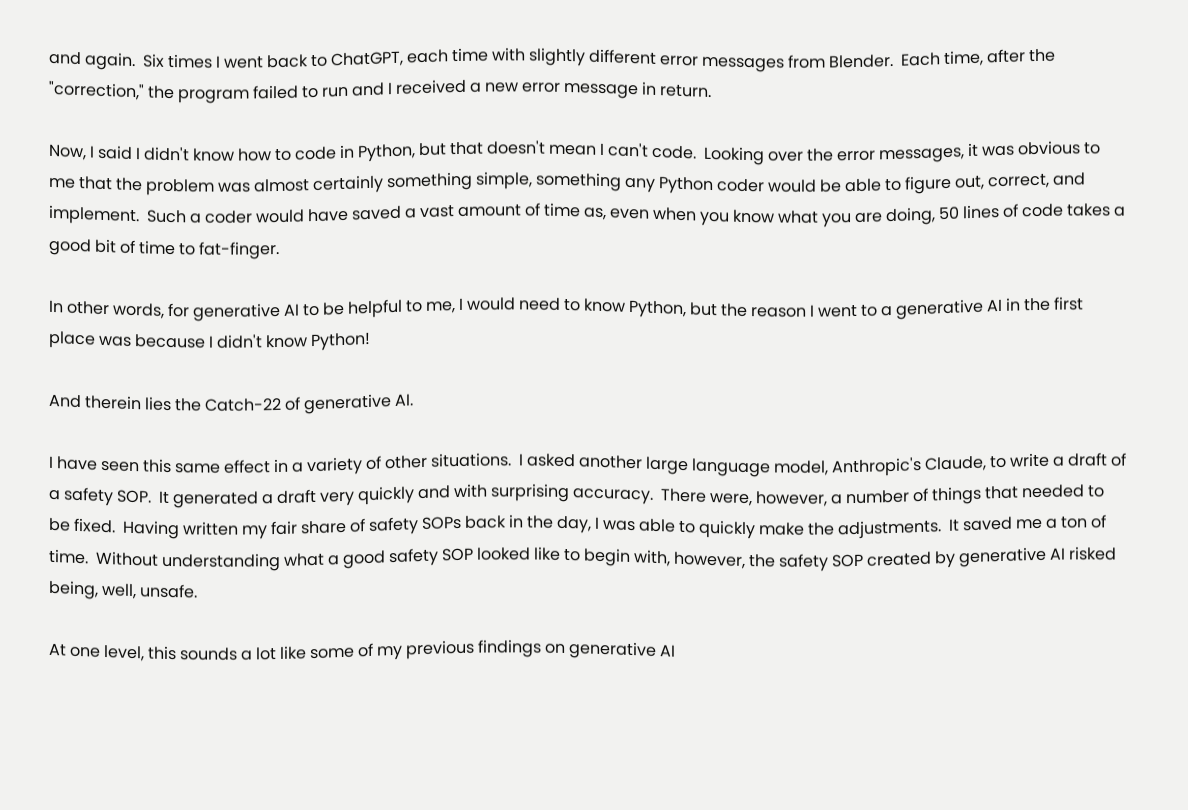and again.  Six times I went back to ChatGPT, each time with slightly different error messages from Blender.  Each time, after the "correction," the program failed to run and I received a new error message in return.

Now, I said I didn't know how to code in Python, but that doesn't mean I can't code.  Looking over the error messages, it was obvious to me that the problem was almost certainly something simple, something any Python coder would be able to figure out, correct, and implement.  Such a coder would have saved a vast amount of time as, even when you know what you are doing, 50 lines of code takes a good bit of time to fat-finger.

In other words, for generative AI to be helpful to me, I would need to know Python, but the reason I went to a generative AI in the first place was because I didn't know Python!

And therein lies the Catch-22 of generative AI.

I have seen this same effect in a variety of other situations.  I asked another large language model, Anthropic's Claude, to write a draft of a safety SOP.  It generated a draft very quickly and with surprising accuracy.  There were, however, a number of things that needed to be fixed.  Having written my fair share of safety SOPs back in the day, I was able to quickly make the adjustments.  It saved me a ton of time.  Without understanding what a good safety SOP looked like to begin with, however, the safety SOP created by generative AI risked being, well, unsafe.

At one level, this sounds a lot like some of my previous findings on generative AI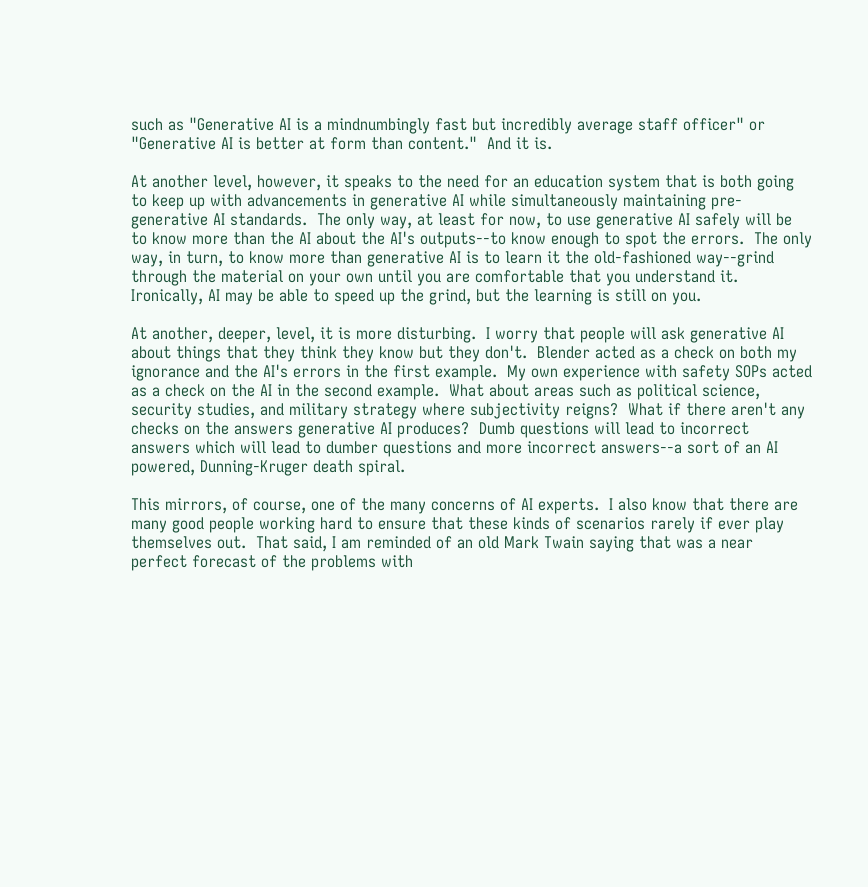such as "Generative AI is a mindnumbingly fast but incredibly average staff officer" or "Generative AI is better at form than content."  And it is.

At another level, however, it speaks to the need for an education system that is both going to keep up with advancements in generative AI while simultaneously maintaining pre-generative AI standards.  The only way, at least for now, to use generative AI safely will be to know more than the AI about the AI's outputs--to know enough to spot the errors.  The only way, in turn, to know more than generative AI is to learn it the old-fashioned way--grind through the material on your own until you are comfortable that you understand it.  Ironically, AI may be able to speed up the grind, but the learning is still on you.

At another, deeper, level, it is more disturbing.  I worry that people will ask generative AI about things that they think they know but they don't.  Blender acted as a check on both my ignorance and the AI's errors in the first example.  My own experience with safety SOPs acted as a check on the AI in the second example.  What about areas such as political science, security studies, and military strategy where subjectivity reigns?  What if there aren't any checks on the answers generative AI produces?  Dumb questions will lead to incorrect answers which will lead to dumber questions and more incorrect answers--a sort of an AI powered, Dunning-Kruger death spiral.

This mirrors, of course, one of the many concerns of AI experts.  I also know that there are many good people working hard to ensure that these kinds of scenarios rarely if ever play themselves out.  That said, I am reminded of an old Mark Twain saying that was a near perfect forecast of the problems with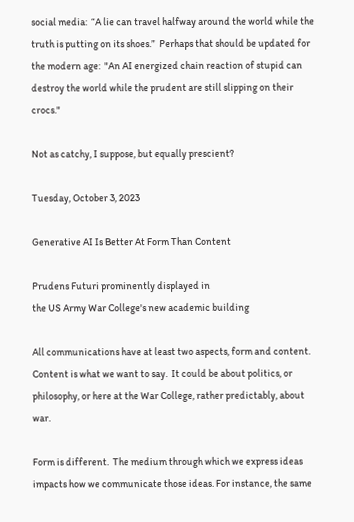social media:  “A lie can travel halfway around the world while the truth is putting on its shoes.”  Perhaps that should be updated for the modern age:  "An AI energized chain reaction of stupid can destroy the world while the prudent are still slipping on their crocs."

Not as catchy, I suppose, but equally prescient?

Tuesday, October 3, 2023

Generative AI Is Better At Form Than Content

Prudens Futuri prominently displayed in
the US Army War College's new academic building

All communications have at least two aspects, form and content.  Content is what we want to say.  It could be about politics, or philosophy, or here at the War College, rather predictably, about war.

Form is different.  The medium through which we express ideas impacts how we communicate those ideas. For instance, the same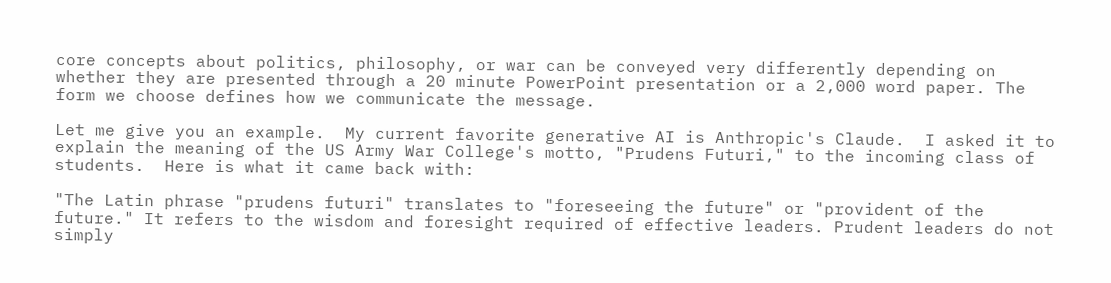core concepts about politics, philosophy, or war can be conveyed very differently depending on whether they are presented through a 20 minute PowerPoint presentation or a 2,000 word paper. The form we choose defines how we communicate the message.

Let me give you an example.  My current favorite generative AI is Anthropic's Claude.  I asked it to explain the meaning of the US Army War College's motto, "Prudens Futuri," to the incoming class of students.  Here is what it came back with:

"The Latin phrase "prudens futuri" translates to "foreseeing the future" or "provident of the future." It refers to the wisdom and foresight required of effective leaders. Prudent leaders do not simply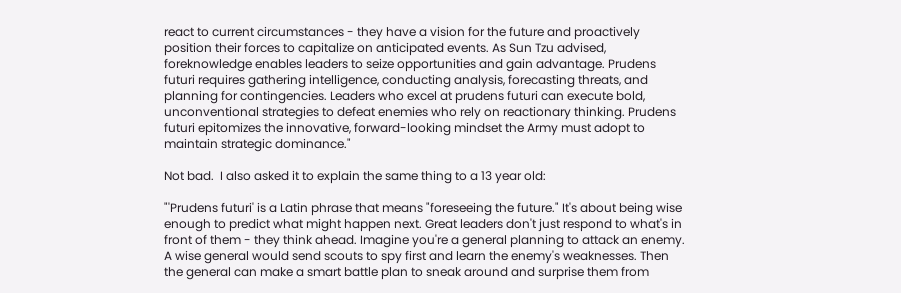react to current circumstances - they have a vision for the future and proactively position their forces to capitalize on anticipated events. As Sun Tzu advised, foreknowledge enables leaders to seize opportunities and gain advantage. Prudens futuri requires gathering intelligence, conducting analysis, forecasting threats, and planning for contingencies. Leaders who excel at prudens futuri can execute bold, unconventional strategies to defeat enemies who rely on reactionary thinking. Prudens futuri epitomizes the innovative, forward-looking mindset the Army must adopt to maintain strategic dominance."

Not bad.  I also asked it to explain the same thing to a 13 year old:

"'Prudens futuri' is a Latin phrase that means "foreseeing the future." It's about being wise enough to predict what might happen next. Great leaders don't just respond to what's in front of them - they think ahead. Imagine you're a general planning to attack an enemy. A wise general would send scouts to spy first and learn the enemy's weaknesses. Then the general can make a smart battle plan to sneak around and surprise them from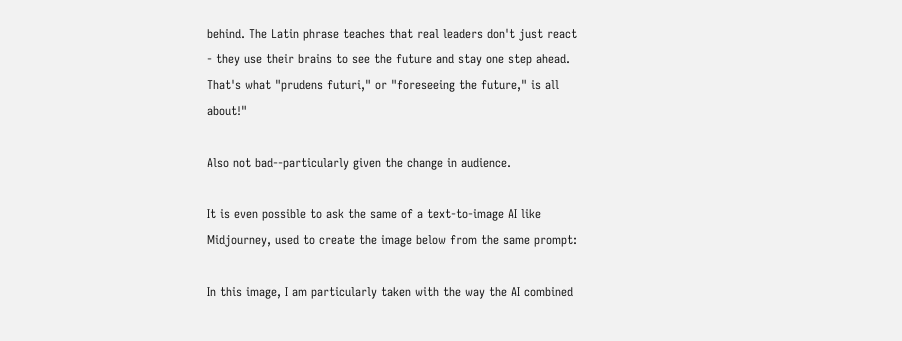behind. The Latin phrase teaches that real leaders don't just react - they use their brains to see the future and stay one step ahead. That's what "prudens futuri," or "foreseeing the future," is all about!"

Also not bad--particularly given the change in audience.

It is even possible to ask the same of a text-to-image AI like Midjourney, used to create the image below from the same prompt:

In this image, I am particularly taken with the way the AI combined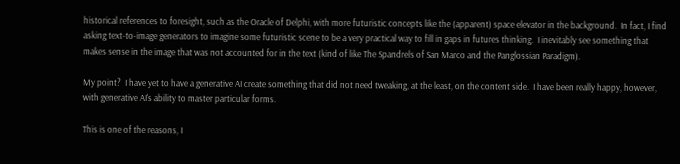historical references to foresight, such as the Oracle of Delphi, with more futuristic concepts like the (apparent) space elevator in the background.  In fact, I find asking text-to-image generators to imagine some futuristic scene to be a very practical way to fill in gaps in futures thinking.  I inevitably see something that makes sense in the image that was not accounted for in the text (kind of like The Spandrels of San Marco and the Panglossian Paradigm).

My point?  I have yet to have a generative AI create something that did not need tweaking, at the least, on the content side.  I have been really happy, however, with generative AI's ability to master particular forms.

This is one of the reasons, I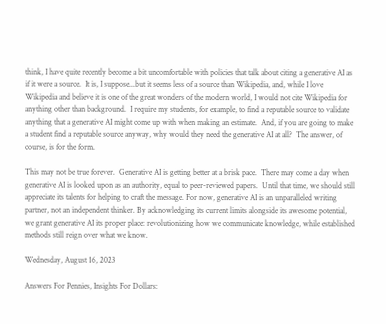think, I have quite recently become a bit uncomfortable with policies that talk about citing a generative AI as if it were a source.  It is, I suppose...but it seems less of a source than Wikipedia, and, while I love Wikipedia and believe it is one of the great wonders of the modern world, I would not cite Wikipedia for anything other than background.  I require my students, for example, to find a reputable source to validate anything that a generative AI might come up with when making an estimate.  And, if you are going to make a student find a reputable source anyway, why would they need the generative AI at all?  The answer, of course, is for the form.

This may not be true forever.  Generative AI is getting better at a brisk pace.  There may come a day when generative AI is looked upon as an authority, equal to peer-reviewed papers.  Until that time, we should still appreciate its talents for helping to craft the message. For now, generative AI is an unparalleled writing partner, not an independent thinker. By acknowledging its current limits alongside its awesome potential, we grant generative AI its proper place: revolutionizing how we communicate knowledge, while established methods still reign over what we know.

Wednesday, August 16, 2023

Answers For Pennies, Insights For Dollars: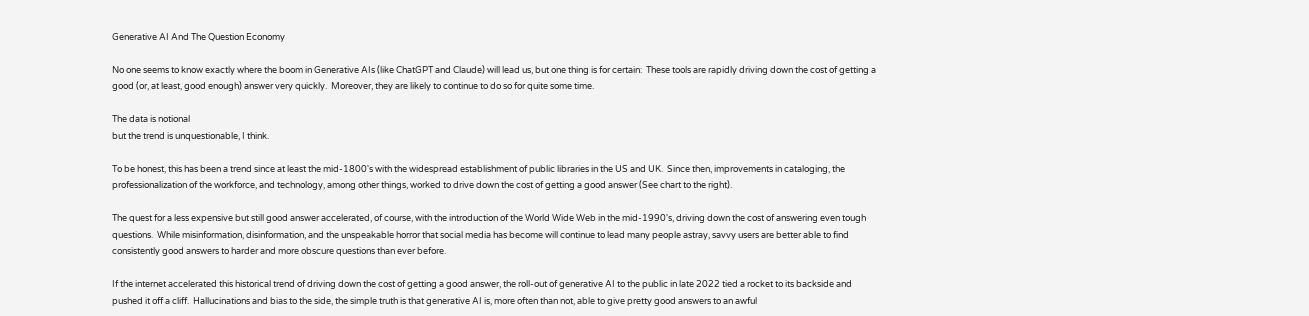Generative AI And The Question Economy

No one seems to know exactly where the boom in Generative AIs (like ChatGPT and Claude) will lead us, but one thing is for certain:  These tools are rapidly driving down the cost of getting a good (or, at least, good enough) answer very quickly.  Moreover, they are likely to continue to do so for quite some time.

The data is notional
but the trend is unquestionable, I think.

To be honest, this has been a trend since at least the mid-1800's with the widespread establishment of public libraries in the US and UK.  Since then, improvements in cataloging, the professionalization of the workforce, and technology, among other things, worked to drive down the cost of getting a good answer (See chart to the right).

The quest for a less expensive but still good answer accelerated, of course, with the introduction of the World Wide Web in the mid-1990's, driving down the cost of answering even tough questions.  While misinformation, disinformation, and the unspeakable horror that social media has become will continue to lead many people astray, savvy users are better able to find consistently good answers to harder and more obscure questions than ever before.

If the internet accelerated this historical trend of driving down the cost of getting a good answer, the roll-out of generative AI to the public in late 2022 tied a rocket to its backside and pushed it off a cliff.  Hallucinations and bias to the side, the simple truth is that generative AI is, more often than not, able to give pretty good answers to an awful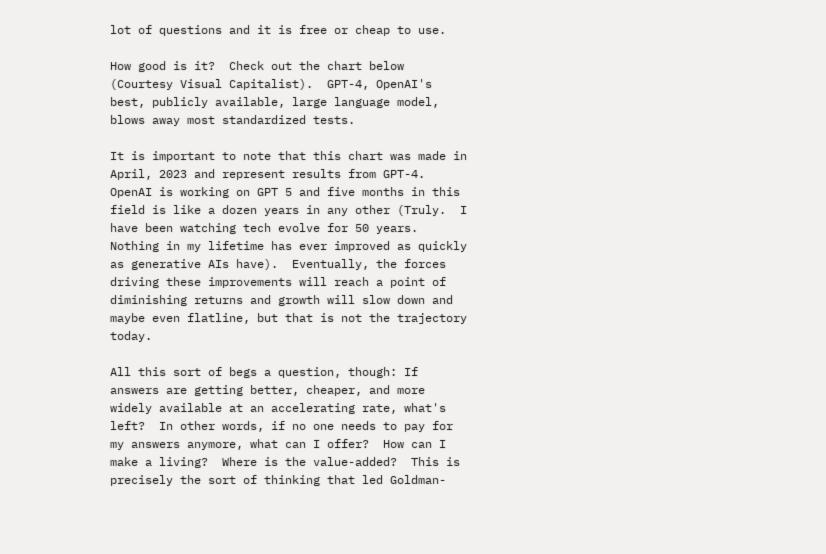lot of questions and it is free or cheap to use.

How good is it?  Check out the chart below (Courtesy Visual Capitalist).  GPT-4, OpenAI's best, publicly available, large language model, blows away most standardized tests.

It is important to note that this chart was made in April, 2023 and represent results from GPT-4.  OpenAI is working on GPT 5 and five months in this field is like a dozen years in any other (Truly.  I have been watching tech evolve for 50 years.  Nothing in my lifetime has ever improved as quickly as generative AIs have).  Eventually, the forces driving these improvements will reach a point of diminishing returns and growth will slow down and maybe even flatline, but that is not the trajectory today.

All this sort of begs a question, though: If answers are getting better, cheaper, and more widely available at an accelerating rate, what's left?  In other words, if no one needs to pay for my answers anymore, what can I offer?  How can I make a living?  Where is the value-added?  This is precisely the sort of thinking that led Goldman-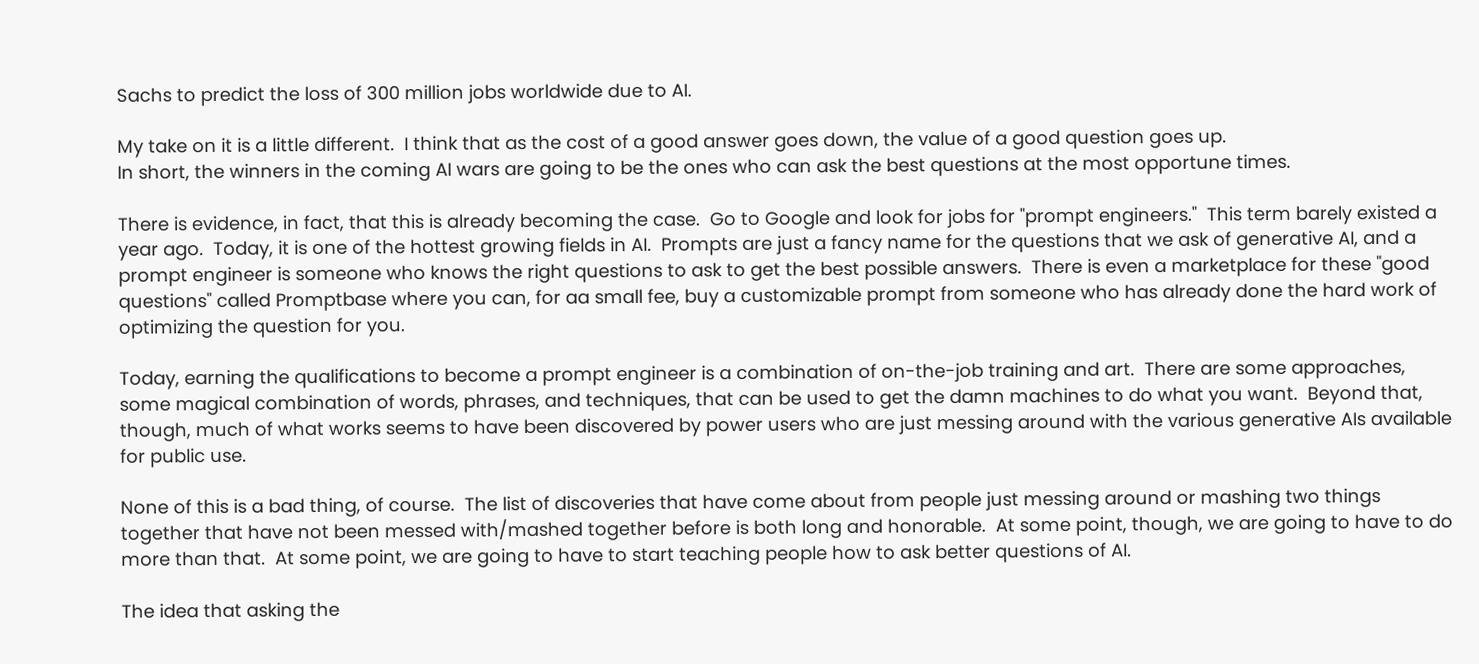Sachs to predict the loss of 300 million jobs worldwide due to AI.

My take on it is a little different.  I think that as the cost of a good answer goes down, the value of a good question goes up.
In short, the winners in the coming AI wars are going to be the ones who can ask the best questions at the most opportune times.

There is evidence, in fact, that this is already becoming the case.  Go to Google and look for jobs for "prompt engineers."  This term barely existed a year ago.  Today, it is one of the hottest growing fields in AI.  Prompts are just a fancy name for the questions that we ask of generative AI, and a prompt engineer is someone who knows the right questions to ask to get the best possible answers.  There is even a marketplace for these "good questions" called Promptbase where you can, for aa small fee, buy a customizable prompt from someone who has already done the hard work of optimizing the question for you.

Today, earning the qualifications to become a prompt engineer is a combination of on-the-job training and art.  There are some approaches, some magical combination of words, phrases, and techniques, that can be used to get the damn machines to do what you want.  Beyond that, though, much of what works seems to have been discovered by power users who are just messing around with the various generative AIs available for public use.

None of this is a bad thing, of course.  The list of discoveries that have come about from people just messing around or mashing two things together that have not been messed with/mashed together before is both long and honorable.  At some point, though, we are going to have to do more than that.  At some point, we are going to have to start teaching people how to ask better questions of AI.

The idea that asking the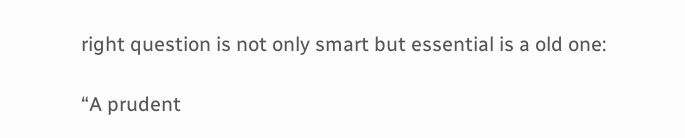right question is not only smart but essential is a old one:

“A prudent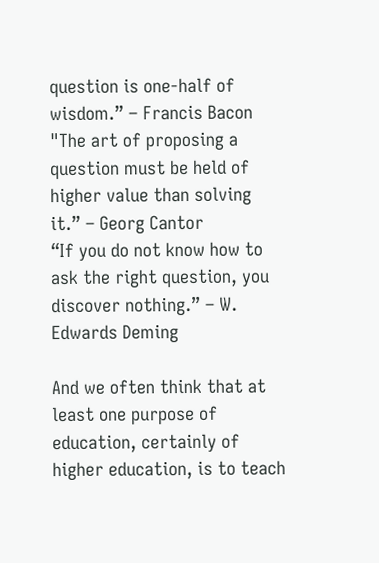question is one-half of wisdom.” – Francis Bacon
"The art of proposing a question must be held of higher value than solving it.” – Georg Cantor
“If you do not know how to ask the right question, you discover nothing.” – W. Edwards Deming

And we often think that at least one purpose of education, certainly of higher education, is to teach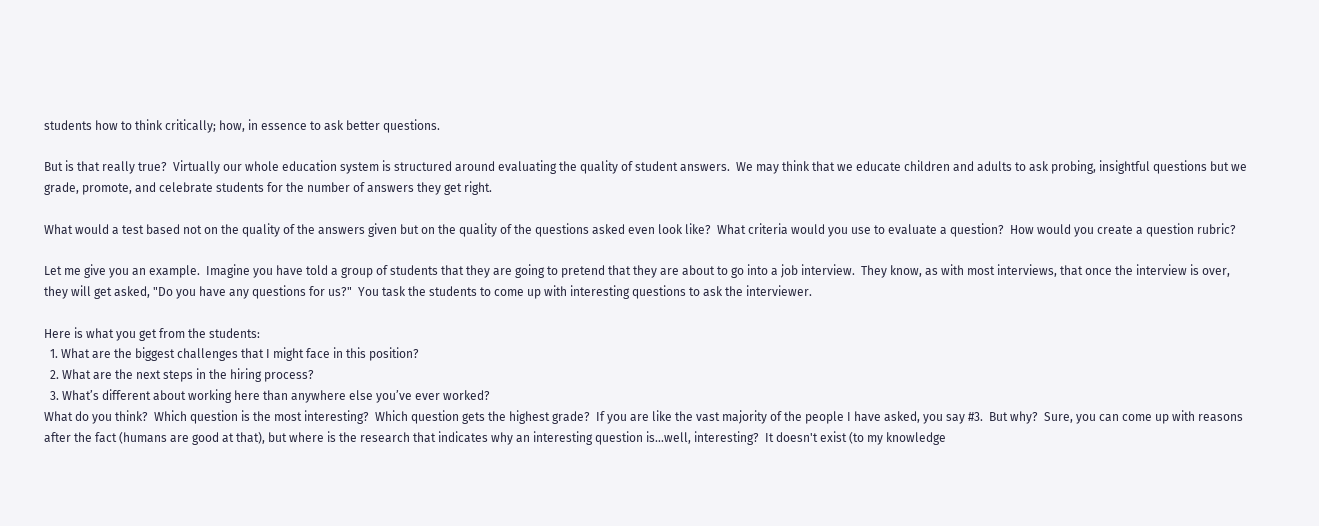students how to think critically; how, in essence to ask better questions.

But is that really true?  Virtually our whole education system is structured around evaluating the quality of student answers.  We may think that we educate children and adults to ask probing, insightful questions but we grade, promote, and celebrate students for the number of answers they get right.

What would a test based not on the quality of the answers given but on the quality of the questions asked even look like?  What criteria would you use to evaluate a question?  How would you create a question rubric?

Let me give you an example.  Imagine you have told a group of students that they are going to pretend that they are about to go into a job interview.  They know, as with most interviews, that once the interview is over, they will get asked, "Do you have any questions for us?"  You task the students to come up with interesting questions to ask the interviewer.

Here is what you get from the students:
  1. What are the biggest challenges that I might face in this position?
  2. What are the next steps in the hiring process?
  3. What’s different about working here than anywhere else you’ve ever worked?
What do you think?  Which question is the most interesting?  Which question gets the highest grade?  If you are like the vast majority of the people I have asked, you say #3.  But why?  Sure, you can come up with reasons after the fact (humans are good at that), but where is the research that indicates why an interesting question is...well, interesting?  It doesn't exist (to my knowledge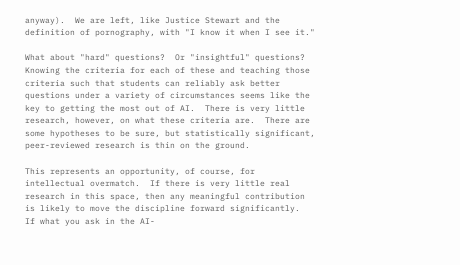anyway).  We are left, like Justice Stewart and the definition of pornography, with "I know it when I see it."

What about "hard" questions?  Or "insightful" questions?  Knowing the criteria for each of these and teaching those criteria such that students can reliably ask better questions under a variety of circumstances seems like the key to getting the most out of AI.  There is very little research, however, on what these criteria are.  There are some hypotheses to be sure, but statistically significant, peer-reviewed research is thin on the ground.

This represents an opportunity, of course, for intellectual overmatch.  If there is very little real research in this space, then any meaningful contribution is likely to move the discipline forward significantly.  If what you ask in the AI-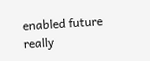enabled future really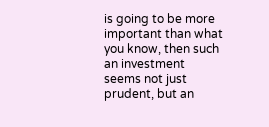is going to be more important than what you know, then such an investment seems not just prudent, but an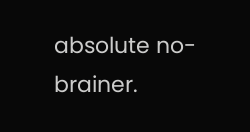absolute no-brainer.